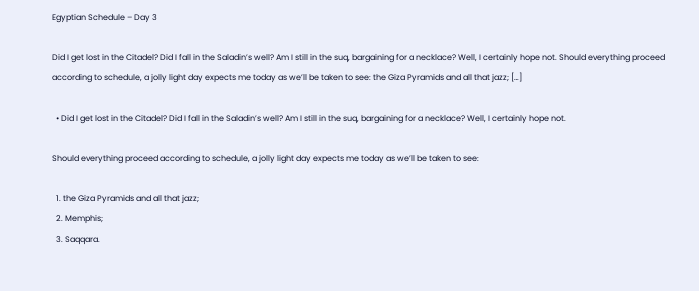Egyptian Schedule – Day 3

Did I get lost in the Citadel? Did I fall in the Saladin’s well? Am I still in the suq, bargaining for a necklace? Well, I certainly hope not. Should everything proceed according to schedule, a jolly light day expects me today as we’ll be taken to see: the Giza Pyramids and all that jazz; […]

  • Did I get lost in the Citadel? Did I fall in the Saladin’s well? Am I still in the suq, bargaining for a necklace? Well, I certainly hope not.

Should everything proceed according to schedule, a jolly light day expects me today as we’ll be taken to see:

  1. the Giza Pyramids and all that jazz;
  2. Memphis;
  3. Saqqara.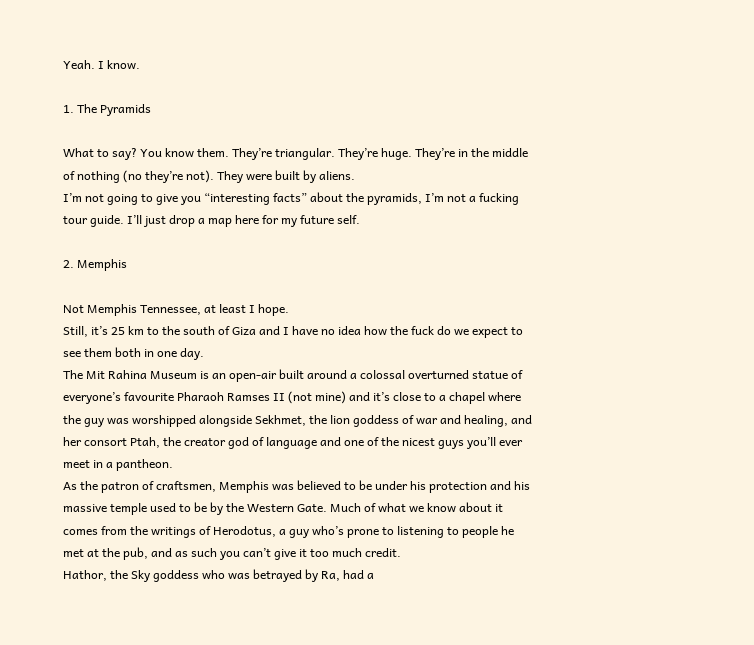Yeah. I know.

1. The Pyramids

What to say? You know them. They’re triangular. They’re huge. They’re in the middle of nothing (no they’re not). They were built by aliens.
I’m not going to give you “interesting facts” about the pyramids, I’m not a fucking tour guide. I’ll just drop a map here for my future self.

2. Memphis

Not Memphis Tennessee, at least I hope.
Still, it’s 25 km to the south of Giza and I have no idea how the fuck do we expect to see them both in one day.
The Mit Rahina Museum is an open-air built around a colossal overturned statue of everyone’s favourite Pharaoh Ramses II (not mine) and it’s close to a chapel where the guy was worshipped alongside Sekhmet, the lion goddess of war and healing, and her consort Ptah, the creator god of language and one of the nicest guys you’ll ever meet in a pantheon.
As the patron of craftsmen, Memphis was believed to be under his protection and his massive temple used to be by the Western Gate. Much of what we know about it comes from the writings of Herodotus, a guy who’s prone to listening to people he met at the pub, and as such you can’t give it too much credit.
Hathor, the Sky goddess who was betrayed by Ra, had a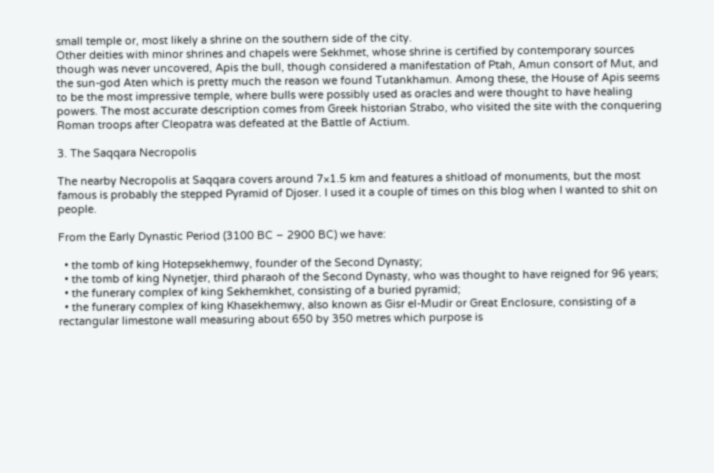small temple or, most likely a shrine on the southern side of the city.
Other deities with minor shrines and chapels were Sekhmet, whose shrine is certified by contemporary sources though was never uncovered, Apis the bull, though considered a manifestation of Ptah, Amun consort of Mut, and the sun-god Aten which is pretty much the reason we found Tutankhamun. Among these, the House of Apis seems to be the most impressive temple, where bulls were possibly used as oracles and were thought to have healing powers. The most accurate description comes from Greek historian Strabo, who visited the site with the conquering Roman troops after Cleopatra was defeated at the Battle of Actium.

3. The Saqqara Necropolis

The nearby Necropolis at Saqqara covers around 7×1.5 km and features a shitload of monuments, but the most famous is probably the stepped Pyramid of Djoser. I used it a couple of times on this blog when I wanted to shit on people.

From the Early Dynastic Period (3100 BC – 2900 BC) we have:

  • the tomb of king Hotepsekhemwy, founder of the Second Dynasty;
  • the tomb of king Nynetjer, third pharaoh of the Second Dynasty, who was thought to have reigned for 96 years;
  • the funerary complex of king Sekhemkhet, consisting of a buried pyramid;
  • the funerary complex of king Khasekhemwy, also known as Gisr el-Mudir or Great Enclosure, consisting of a rectangular limestone wall measuring about 650 by 350 metres which purpose is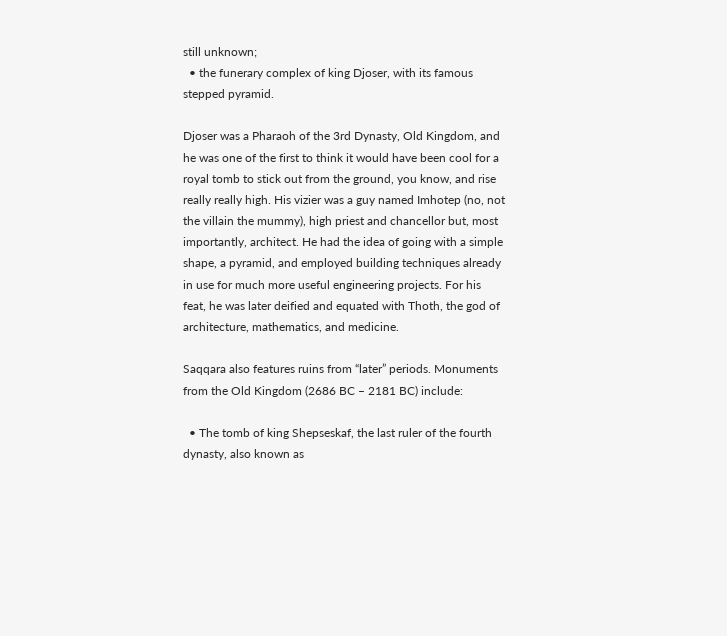still unknown;
  • the funerary complex of king Djoser, with its famous stepped pyramid.

Djoser was a Pharaoh of the 3rd Dynasty, Old Kingdom, and he was one of the first to think it would have been cool for a royal tomb to stick out from the ground, you know, and rise really really high. His vizier was a guy named Imhotep (no, not the villain the mummy), high priest and chancellor but, most importantly, architect. He had the idea of going with a simple shape, a pyramid, and employed building techniques already in use for much more useful engineering projects. For his feat, he was later deified and equated with Thoth, the god of architecture, mathematics, and medicine.

Saqqara also features ruins from “later” periods. Monuments from the Old Kingdom (2686 BC – 2181 BC) include:

  • The tomb of king Shepseskaf, the last ruler of the fourth dynasty, also known as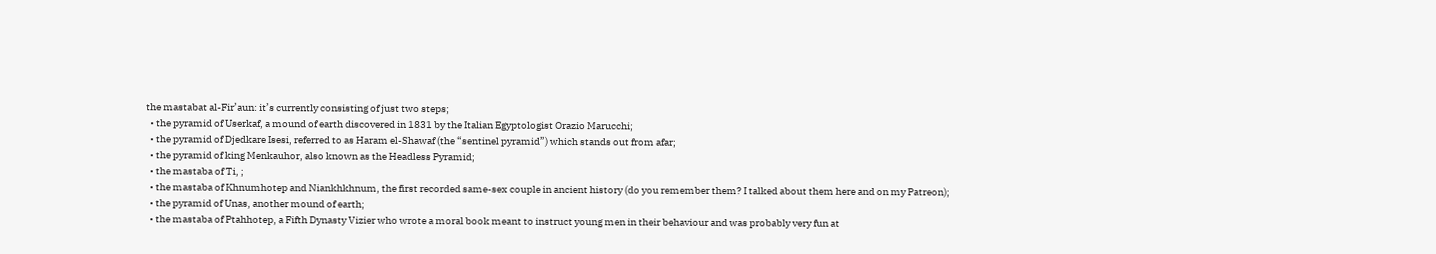the mastabat al-Fir’aun: it’s currently consisting of just two steps;
  • the pyramid of Userkaf, a mound of earth discovered in 1831 by the Italian Egyptologist Orazio Marucchi;
  • the pyramid of Djedkare Isesi, referred to as Haram el-Shawaf (the “sentinel pyramid”) which stands out from afar;
  • the pyramid of king Menkauhor, also known as the Headless Pyramid;
  • the mastaba of Ti, ;
  • the mastaba of Khnumhotep and Niankhkhnum, the first recorded same-sex couple in ancient history (do you remember them? I talked about them here and on my Patreon);
  • the pyramid of Unas, another mound of earth;
  • the mastaba of Ptahhotep, a Fifth Dynasty Vizier who wrote a moral book meant to instruct young men in their behaviour and was probably very fun at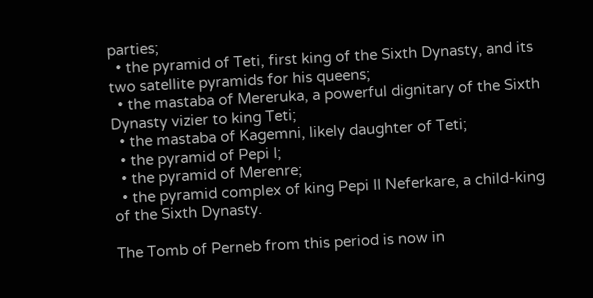parties;
  • the pyramid of Teti, first king of the Sixth Dynasty, and its two satellite pyramids for his queens;
  • the mastaba of Mereruka, a powerful dignitary of the Sixth Dynasty vizier to king Teti;
  • the mastaba of Kagemni, likely daughter of Teti;
  • the pyramid of Pepi I;
  • the pyramid of Merenre;
  • the pyramid complex of king Pepi II Neferkare, a child-king of the Sixth Dynasty.

The Tomb of Perneb from this period is now in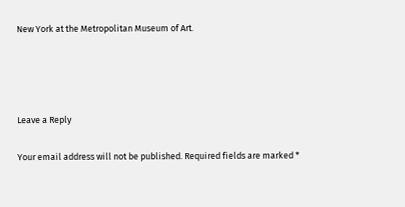New York at the Metropolitan Museum of Art.




Leave a Reply

Your email address will not be published. Required fields are marked *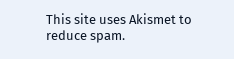This site uses Akismet to reduce spam.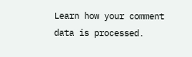Learn how your comment data is processed.